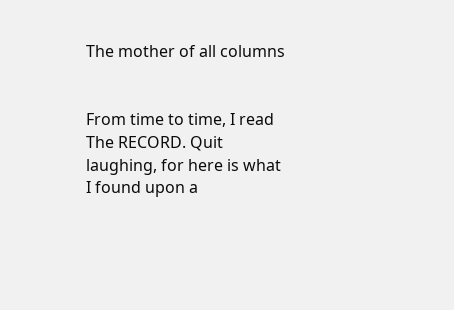The mother of all columns


From time to time, I read The RECORD. Quit laughing, for here is what I found upon a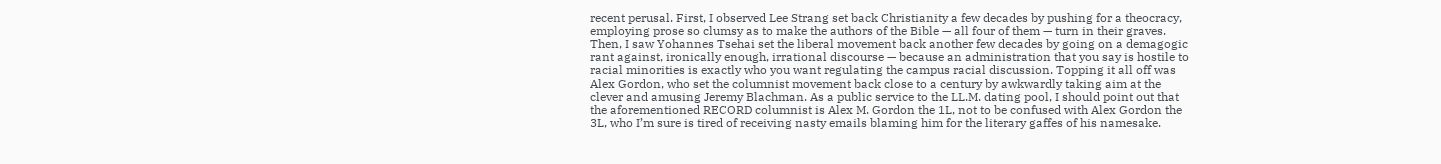recent perusal. First, I observed Lee Strang set back Christianity a few decades by pushing for a theocracy, employing prose so clumsy as to make the authors of the Bible — all four of them — turn in their graves. Then, I saw Yohannes Tsehai set the liberal movement back another few decades by going on a demagogic rant against, ironically enough, irrational discourse — because an administration that you say is hostile to racial minorities is exactly who you want regulating the campus racial discussion. Topping it all off was Alex Gordon, who set the columnist movement back close to a century by awkwardly taking aim at the clever and amusing Jeremy Blachman. As a public service to the LL.M. dating pool, I should point out that the aforementioned RECORD columnist is Alex M. Gordon the 1L, not to be confused with Alex Gordon the 3L, who I’m sure is tired of receiving nasty emails blaming him for the literary gaffes of his namesake.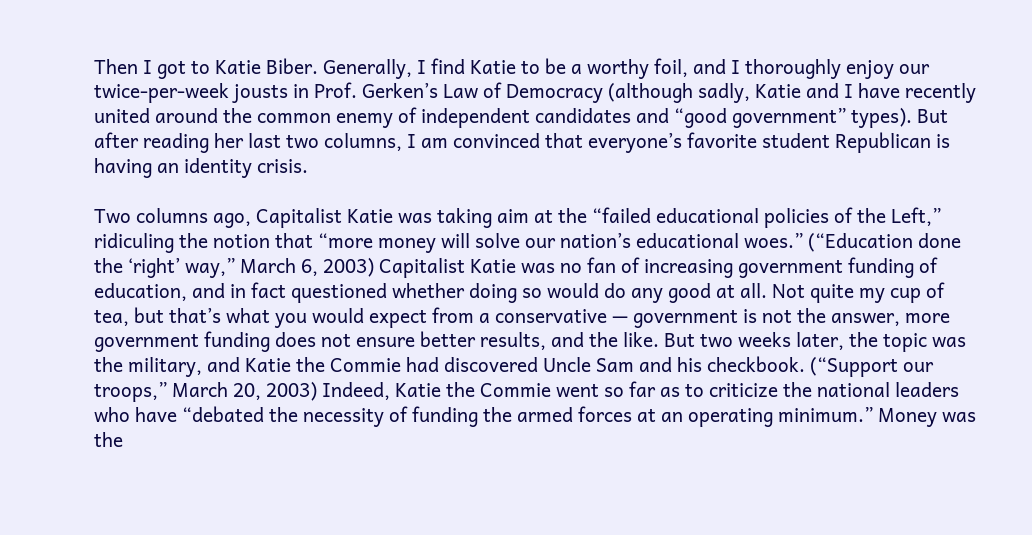Then I got to Katie Biber. Generally, I find Katie to be a worthy foil, and I thoroughly enjoy our twice-per-week jousts in Prof. Gerken’s Law of Democracy (although sadly, Katie and I have recently united around the common enemy of independent candidates and “good government” types). But after reading her last two columns, I am convinced that everyone’s favorite student Republican is having an identity crisis.

Two columns ago, Capitalist Katie was taking aim at the “failed educational policies of the Left,” ridiculing the notion that “more money will solve our nation’s educational woes.” (“Education done the ‘right’ way,” March 6, 2003) Capitalist Katie was no fan of increasing government funding of education, and in fact questioned whether doing so would do any good at all. Not quite my cup of tea, but that’s what you would expect from a conservative — government is not the answer, more government funding does not ensure better results, and the like. But two weeks later, the topic was the military, and Katie the Commie had discovered Uncle Sam and his checkbook. (“Support our troops,” March 20, 2003) Indeed, Katie the Commie went so far as to criticize the national leaders who have “debated the necessity of funding the armed forces at an operating minimum.” Money was the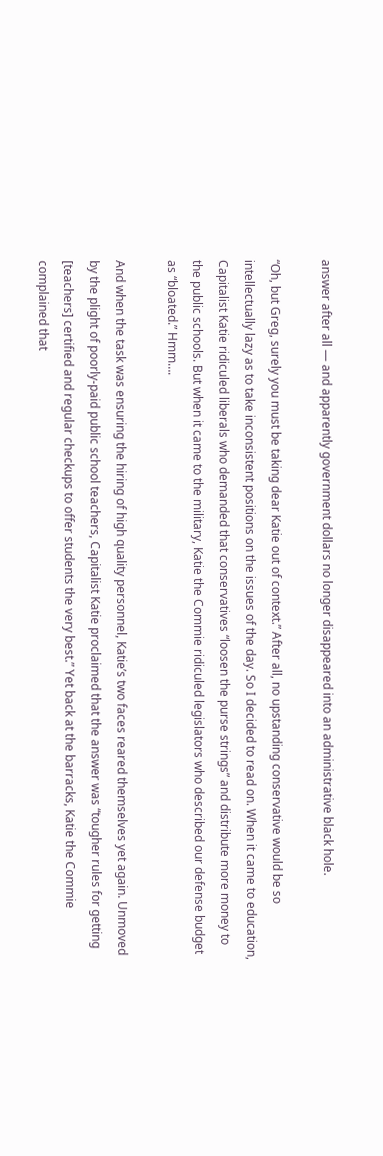answer after all — and apparently government dollars no longer disappeared into an administrative black hole.

“Oh, but Greg, surely you must be taking dear Katie out of context.” After all, no upstanding conservative would be so intellectually lazy as to take inconsistent positions on the issues of the day. So I decided to read on. When it came to education, Capitalist Katie ridiculed liberals who demanded that conservatives “loosen the purse strings” and distribute more money to the public schools. But when it came to the military, Katie the Commie ridiculed legislators who described our defense budget as “bloated.” Hmm….

And when the task was ensuring the hiring of high quality personnel, Katie’s two faces reared themselves yet again. Unmoved by the plight of poorly-paid public school teachers, Capitalist Katie proclaimed that the answer was “tougher rules for getting [teachers] certified and regular checkups to offer students the very best.” Yet back at the barracks, Katie the Commie complained that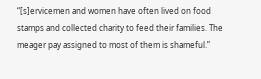“[s]ervicemen and women have often lived on food stamps and collected charity to feed their families. The meager pay assigned to most of them is shameful.”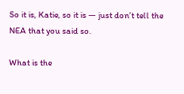So it is, Katie, so it is — just don’t tell the NEA that you said so.

What is the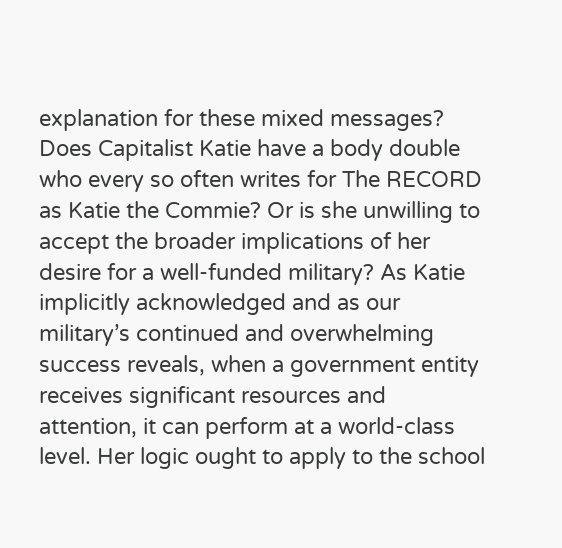explanation for these mixed messages? Does Capitalist Katie have a body double who every so often writes for The RECORD as Katie the Commie? Or is she unwilling to accept the broader implications of her desire for a well-funded military? As Katie implicitly acknowledged and as our military’s continued and overwhelming success reveals, when a government entity receives significant resources and attention, it can perform at a world-class level. Her logic ought to apply to the school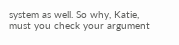system as well. So why, Katie, must you check your argument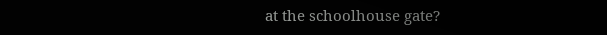at the schoolhouse gate?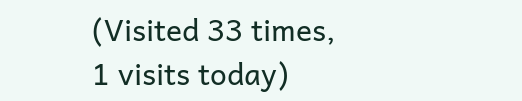(Visited 33 times, 1 visits today)